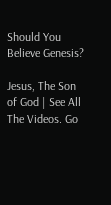Should You Believe Genesis?

Jesus, The Son of God | See All The Videos. Go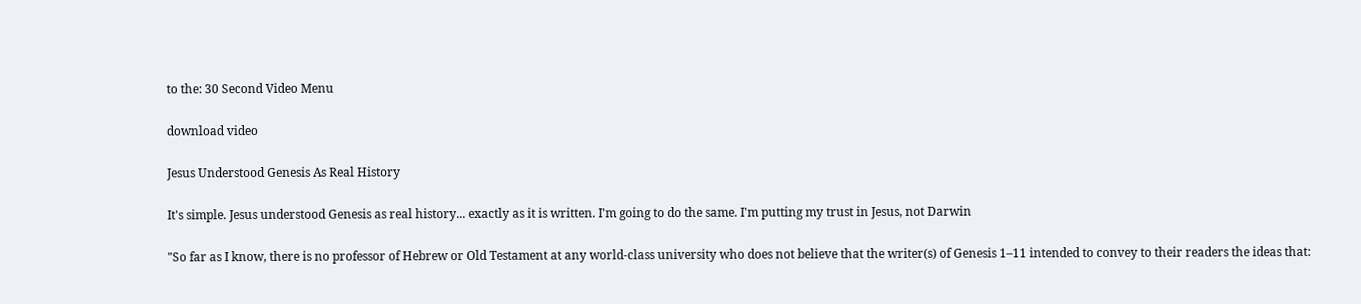to the: 30 Second Video Menu

download video

Jesus Understood Genesis As Real History

It's simple. Jesus understood Genesis as real history... exactly as it is written. I'm going to do the same. I'm putting my trust in Jesus, not Darwin

"So far as I know, there is no professor of Hebrew or Old Testament at any world-class university who does not believe that the writer(s) of Genesis 1–11 intended to convey to their readers the ideas that: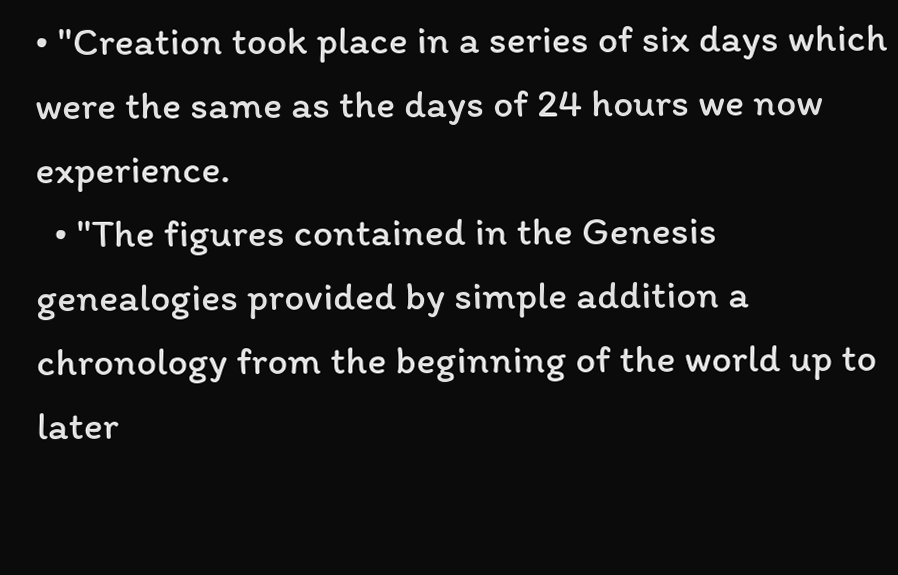• "Creation took place in a series of six days which were the same as the days of 24 hours we now experience.
  • "The figures contained in the Genesis genealogies provided by simple addition a chronology from the beginning of the world up to later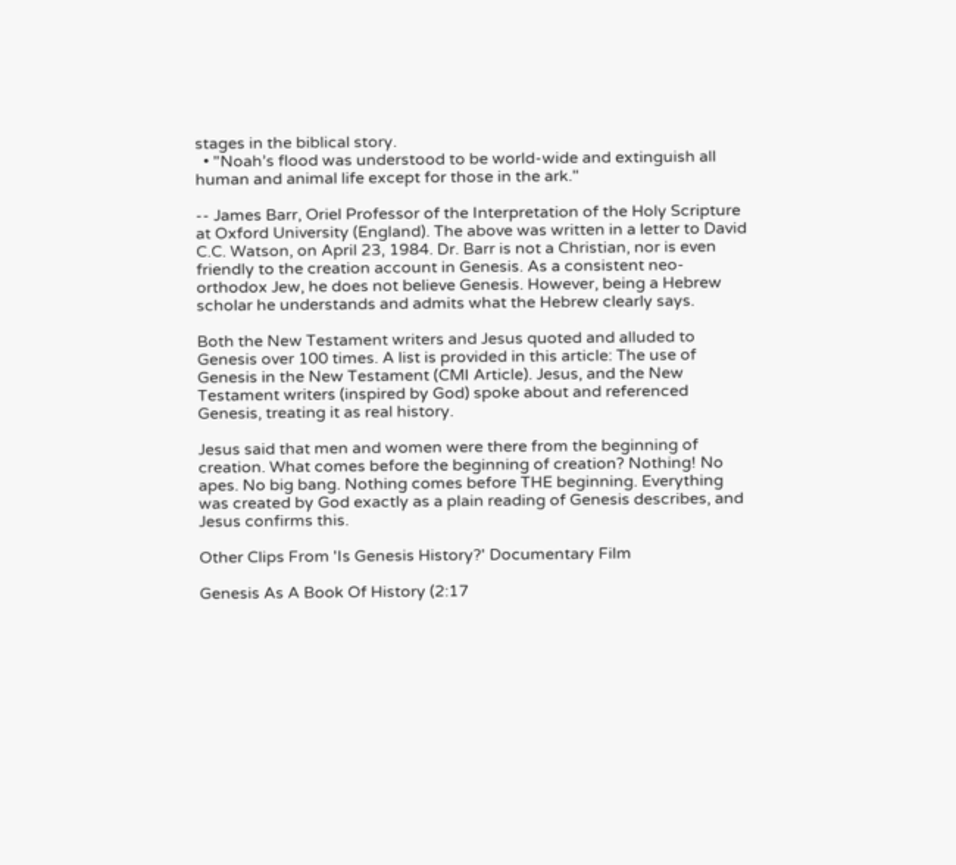stages in the biblical story.
  • "Noah’s flood was understood to be world-wide and extinguish all human and animal life except for those in the ark."

-- James Barr, Oriel Professor of the Interpretation of the Holy Scripture at Oxford University (England). The above was written in a letter to David C.C. Watson, on April 23, 1984. Dr. Barr is not a Christian, nor is even friendly to the creation account in Genesis. As a consistent neo-orthodox Jew, he does not believe Genesis. However, being a Hebrew scholar he understands and admits what the Hebrew clearly says.

Both the New Testament writers and Jesus quoted and alluded to Genesis over 100 times. A list is provided in this article: The use of Genesis in the New Testament (CMI Article). Jesus, and the New Testament writers (inspired by God) spoke about and referenced Genesis, treating it as real history.

Jesus said that men and women were there from the beginning of creation. What comes before the beginning of creation? Nothing! No apes. No big bang. Nothing comes before THE beginning. Everything was created by God exactly as a plain reading of Genesis describes, and Jesus confirms this.

Other Clips From 'Is Genesis History?' Documentary Film

Genesis As A Book Of History (2:17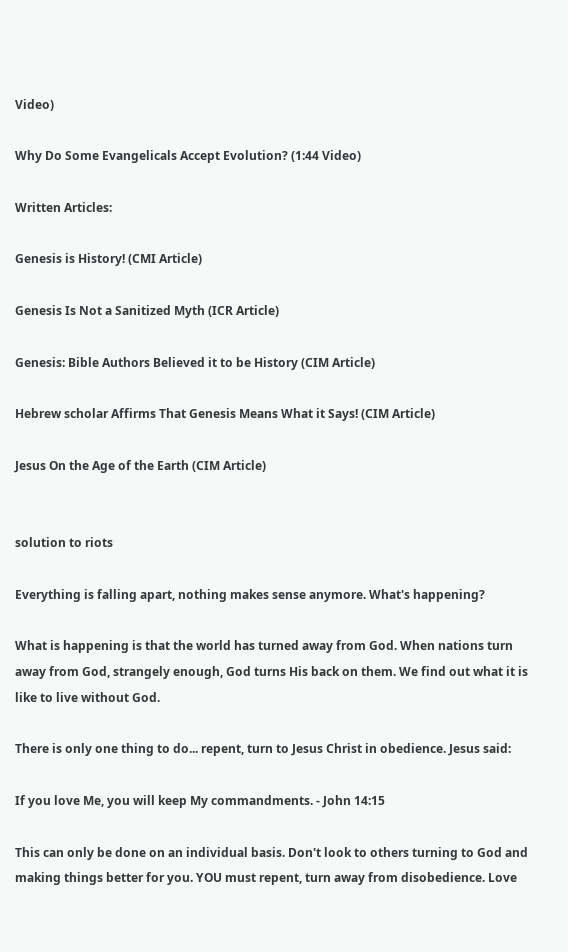Video)

Why Do Some Evangelicals Accept Evolution? (1:44 Video)

Written Articles:

Genesis is History! (CMI Article)

Genesis Is Not a Sanitized Myth (ICR Article)

Genesis: Bible Authors Believed it to be History (CIM Article)

Hebrew scholar Affirms That Genesis Means What it Says! (CIM Article)

Jesus On the Age of the Earth (CIM Article)


solution to riots

Everything is falling apart, nothing makes sense anymore. What's happening?

What is happening is that the world has turned away from God. When nations turn away from God, strangely enough, God turns His back on them. We find out what it is like to live without God.

There is only one thing to do... repent, turn to Jesus Christ in obedience. Jesus said:

If you love Me, you will keep My commandments. - John 14:15

This can only be done on an individual basis. Don't look to others turning to God and making things better for you. YOU must repent, turn away from disobedience. Love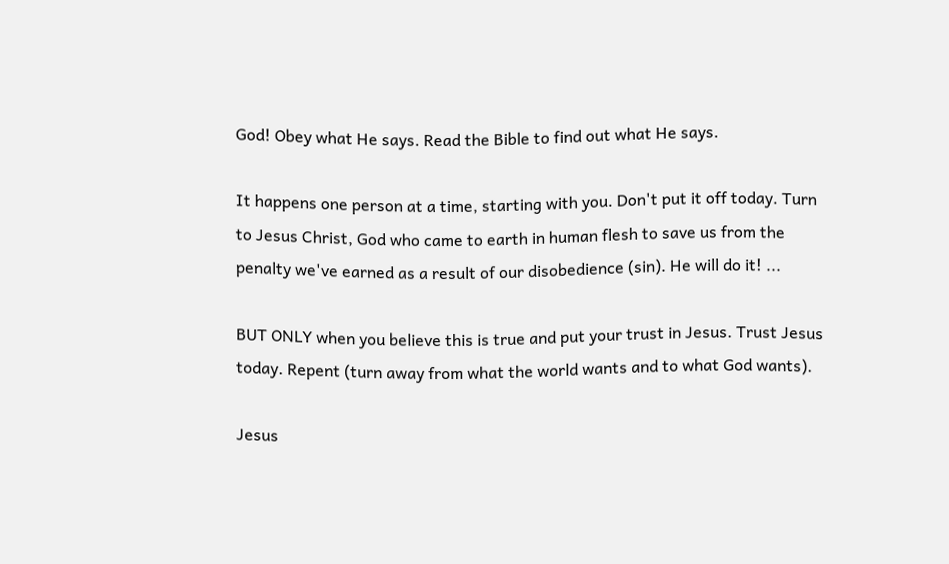God! Obey what He says. Read the Bible to find out what He says.

It happens one person at a time, starting with you. Don't put it off today. Turn to Jesus Christ, God who came to earth in human flesh to save us from the penalty we've earned as a result of our disobedience (sin). He will do it! ...

BUT ONLY when you believe this is true and put your trust in Jesus. Trust Jesus today. Repent (turn away from what the world wants and to what God wants).

Jesus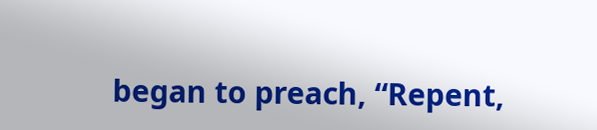began to preach, “Repent,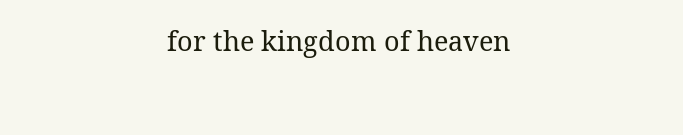for the kingdom of heaven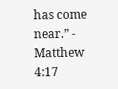has come near.” - Matthew 4:17